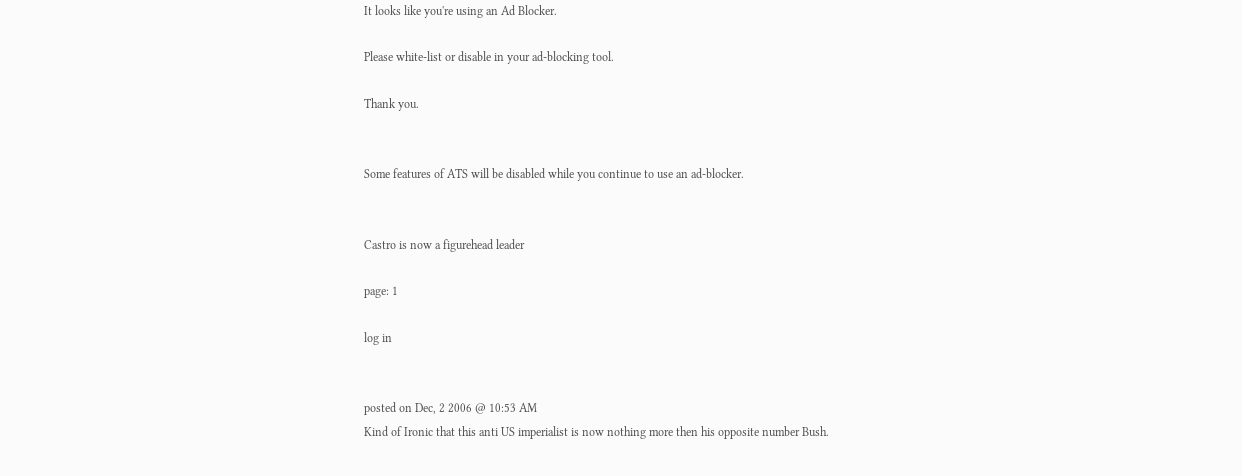It looks like you're using an Ad Blocker.

Please white-list or disable in your ad-blocking tool.

Thank you.


Some features of ATS will be disabled while you continue to use an ad-blocker.


Castro is now a figurehead leader

page: 1

log in


posted on Dec, 2 2006 @ 10:53 AM
Kind of Ironic that this anti US imperialist is now nothing more then his opposite number Bush.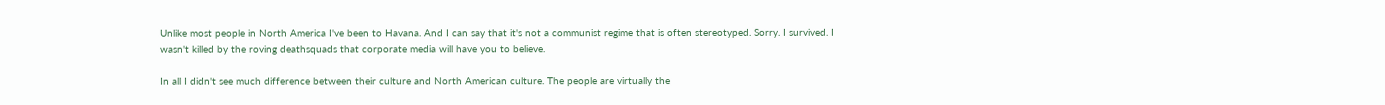Unlike most people in North America I've been to Havana. And I can say that it's not a communist regime that is often stereotyped. Sorry. I survived. I wasn't killed by the roving deathsquads that corporate media will have you to believe.

In all I didn't see much difference between their culture and North American culture. The people are virtually the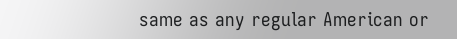same as any regular American or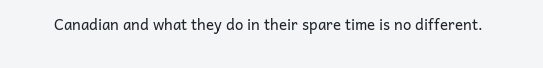Canadian and what they do in their spare time is no different.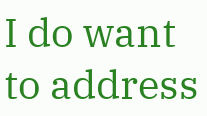I do want to address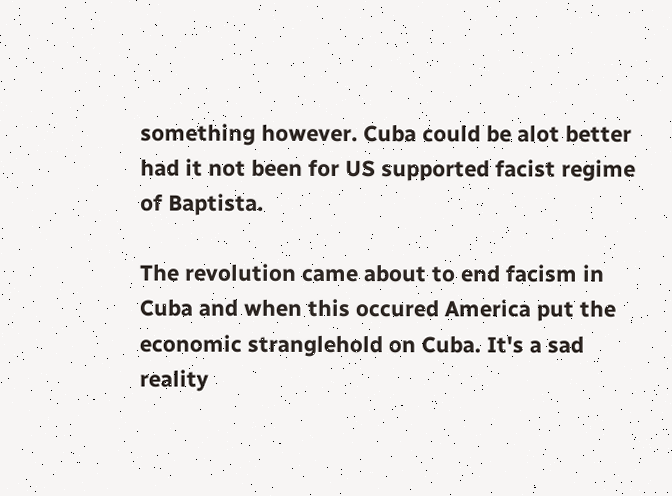something however. Cuba could be alot better had it not been for US supported facist regime of Baptista.

The revolution came about to end facism in Cuba and when this occured America put the economic stranglehold on Cuba. It's a sad reality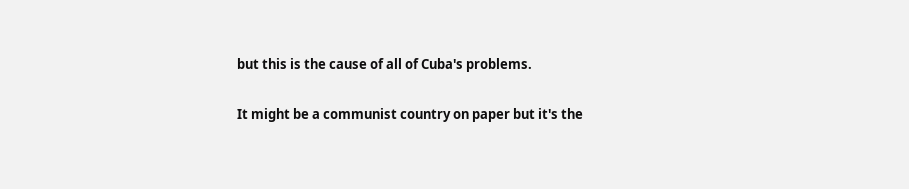but this is the cause of all of Cuba's problems.

It might be a communist country on paper but it's the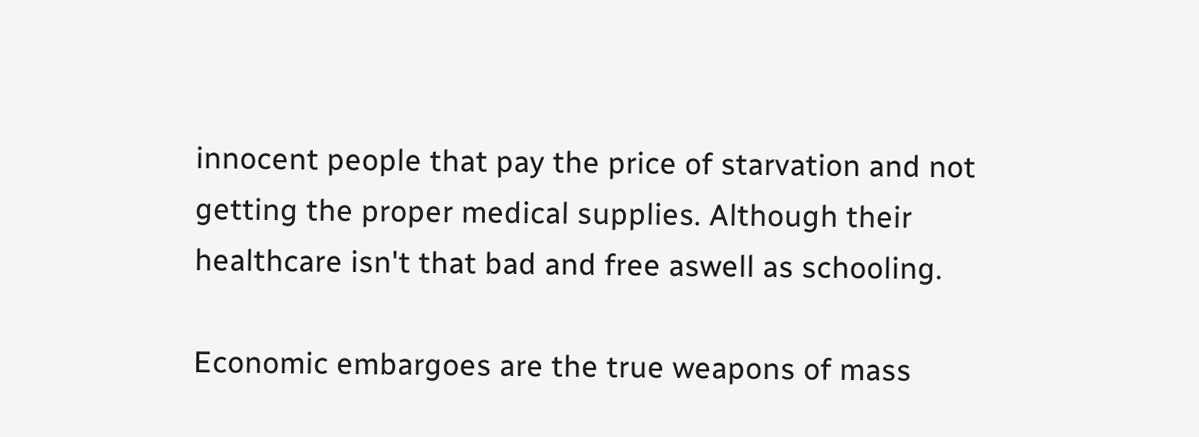innocent people that pay the price of starvation and not getting the proper medical supplies. Although their healthcare isn't that bad and free aswell as schooling.

Economic embargoes are the true weapons of mass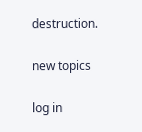destruction.

new topics

log in